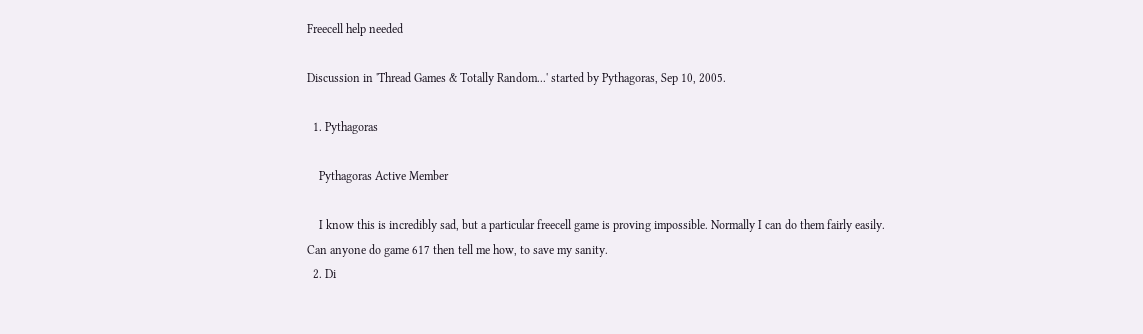Freecell help needed

Discussion in 'Thread Games & Totally Random...' started by Pythagoras, Sep 10, 2005.

  1. Pythagoras

    Pythagoras Active Member

    I know this is incredibly sad, but a particular freecell game is proving impossible. Normally I can do them fairly easily. Can anyone do game 617 then tell me how, to save my sanity.
  2. Di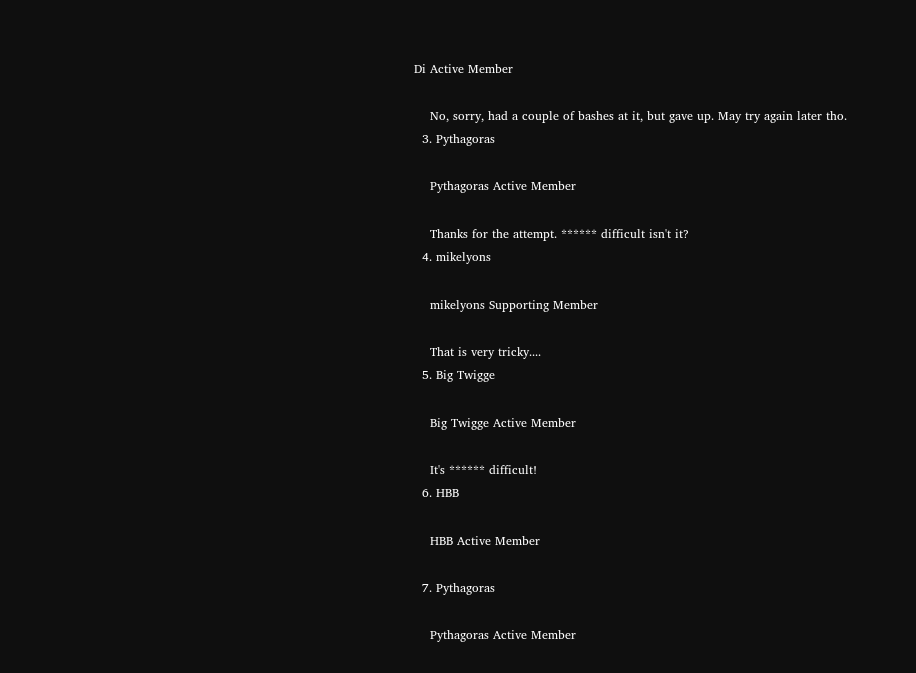Di Active Member

    No, sorry, had a couple of bashes at it, but gave up. May try again later tho.
  3. Pythagoras

    Pythagoras Active Member

    Thanks for the attempt. ****** difficult isn't it?
  4. mikelyons

    mikelyons Supporting Member

    That is very tricky....
  5. Big Twigge

    Big Twigge Active Member

    It's ****** difficult!
  6. HBB

    HBB Active Member

  7. Pythagoras

    Pythagoras Active Member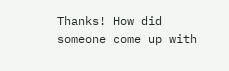Thanks! How did someone come up with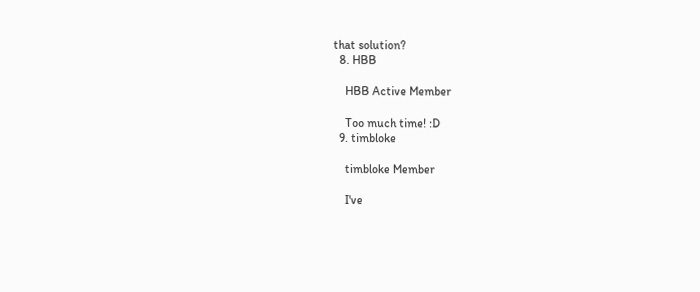that solution?
  8. HBB

    HBB Active Member

    Too much time! :D
  9. timbloke

    timbloke Member

    I've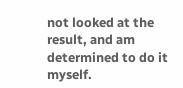not looked at the result, and am determined to do it myself.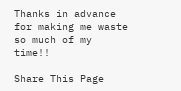Thanks in advance for making me waste so much of my time!!

Share This Page